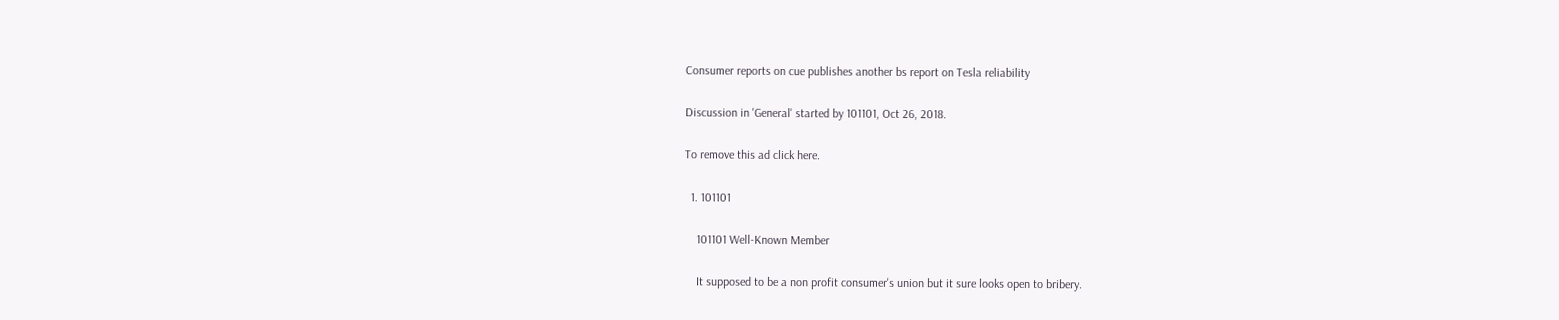Consumer reports on cue publishes another bs report on Tesla reliability

Discussion in 'General' started by 101101, Oct 26, 2018.

To remove this ad click here.

  1. 101101

    101101 Well-Known Member

    It supposed to be a non profit consumer's union but it sure looks open to bribery.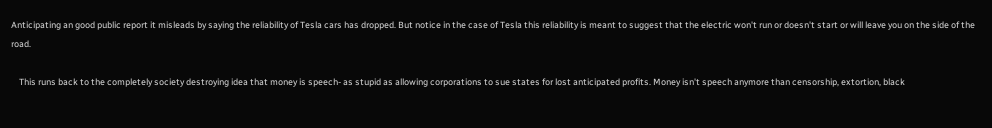Anticipating an good public report it misleads by saying the reliability of Tesla cars has dropped. But notice in the case of Tesla this reliability is meant to suggest that the electric won't run or doesn't start or will leave you on the side of the road.

    This runs back to the completely society destroying idea that money is speech- as stupid as allowing corporations to sue states for lost anticipated profits. Money isn't speech anymore than censorship, extortion, black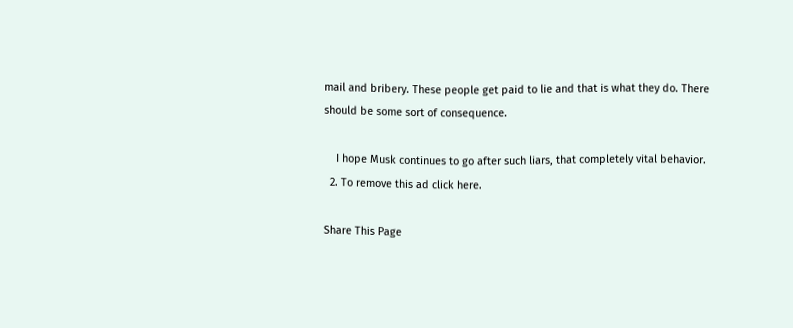mail and bribery. These people get paid to lie and that is what they do. There should be some sort of consequence.

    I hope Musk continues to go after such liars, that completely vital behavior.
  2. To remove this ad click here.

Share This Page